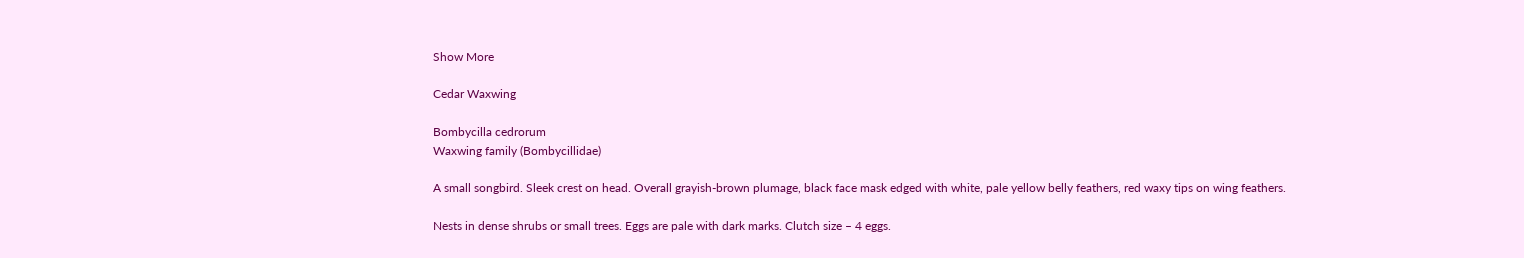Show More

Cedar Waxwing

Bombycilla cedrorum
Waxwing family (Bombycillidae)

A small songbird. Sleek crest on head. Overall grayish-brown plumage, black face mask edged with white, pale yellow belly feathers, red waxy tips on wing feathers.

Nests in dense shrubs or small trees. Eggs are pale with dark marks. Clutch size – 4 eggs.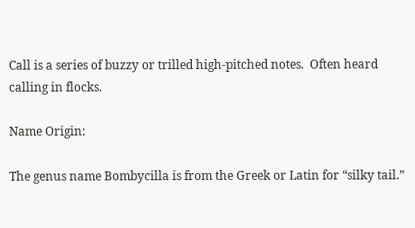Call is a series of buzzy or trilled high-pitched notes.  Often heard calling in flocks.

Name Origin:

The genus name Bombycilla is from the Greek or Latin for “silky tail.”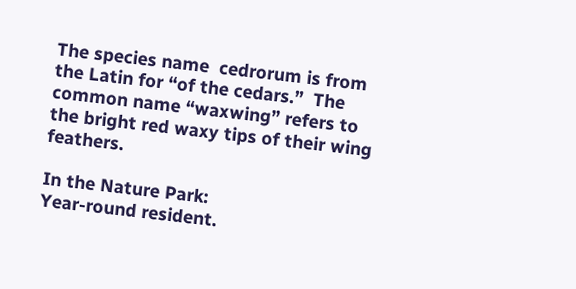The species name  cedrorum is from the Latin for “of the cedars.”  The common name “waxwing” refers to the bright red waxy tips of their wing feathers.

In the Nature Park:
Year-round resident.